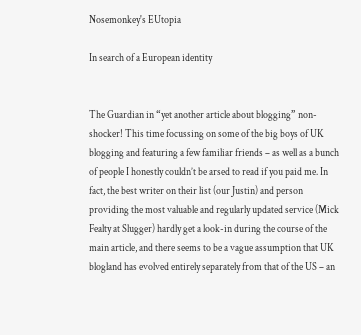Nosemonkey's EUtopia

In search of a European identity


The Guardian in “yet another article about blogging” non-shocker! This time focussing on some of the big boys of UK blogging and featuring a few familiar friends – as well as a bunch of people I honestly couldn’t be arsed to read if you paid me. In fact, the best writer on their list (our Justin) and person providing the most valuable and regularly updated service (Mick Fealty at Slugger) hardly get a look-in during the course of the main article, and there seems to be a vague assumption that UK blogland has evolved entirely separately from that of the US – an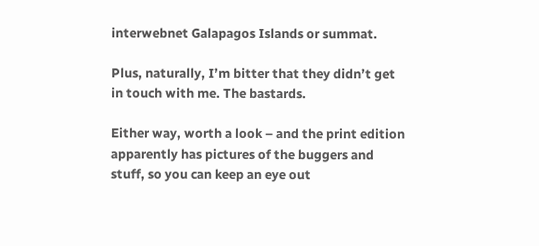interwebnet Galapagos Islands or summat.

Plus, naturally, I’m bitter that they didn’t get in touch with me. The bastards.

Either way, worth a look – and the print edition apparently has pictures of the buggers and stuff, so you can keep an eye out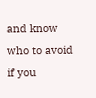and know who to avoid if you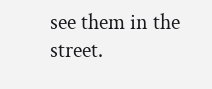see them in the street.